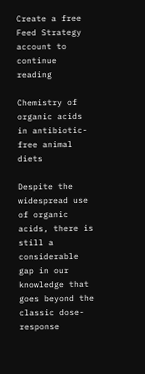Create a free Feed Strategy account to continue reading

Chemistry of organic acids in antibiotic-free animal diets

Despite the widespread use of organic acids, there is still a considerable gap in our knowledge that goes beyond the classic dose-response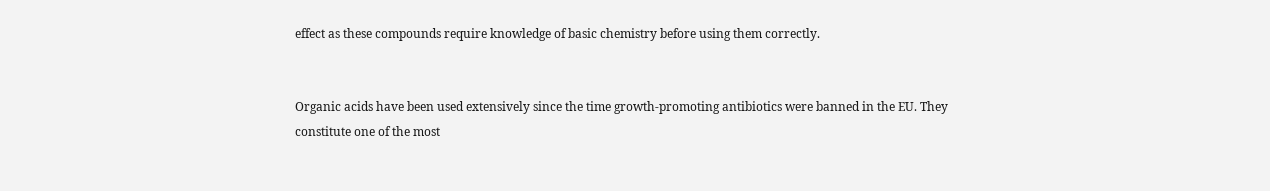effect as these compounds require knowledge of basic chemistry before using them correctly.


Organic acids have been used extensively since the time growth-promoting antibiotics were banned in the EU. They constitute one of the most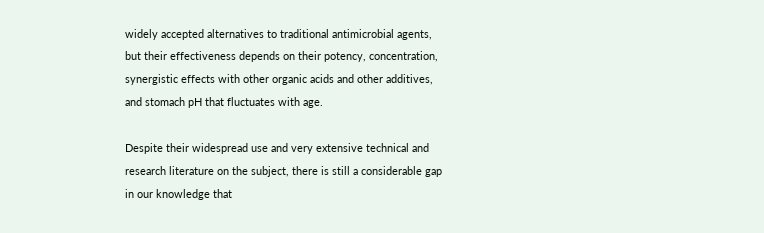widely accepted alternatives to traditional antimicrobial agents, but their effectiveness depends on their potency, concentration, synergistic effects with other organic acids and other additives, and stomach pH that fluctuates with age.

Despite their widespread use and very extensive technical and research literature on the subject, there is still a considerable gap in our knowledge that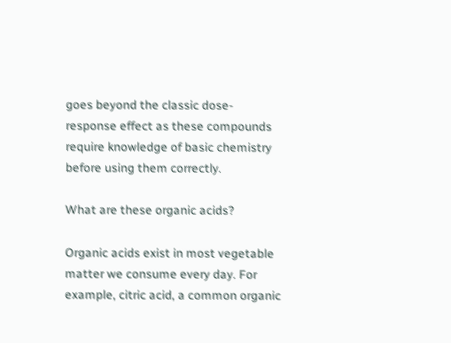goes beyond the classic dose-response effect as these compounds require knowledge of basic chemistry before using them correctly.

What are these organic acids?

Organic acids exist in most vegetable matter we consume every day. For example, citric acid, a common organic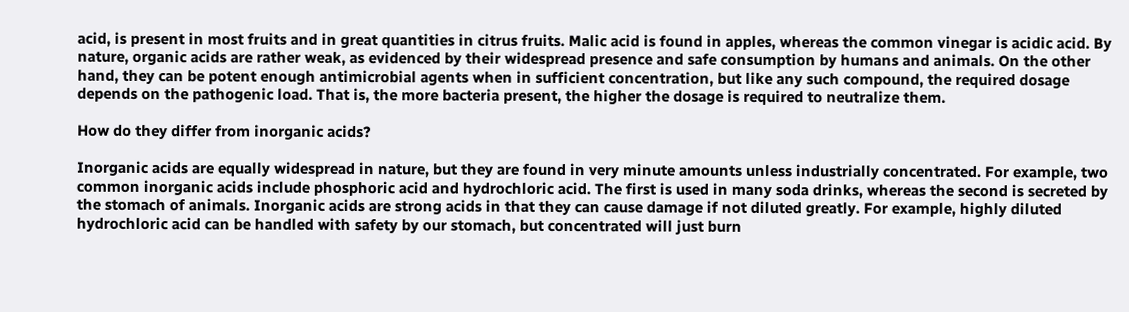acid, is present in most fruits and in great quantities in citrus fruits. Malic acid is found in apples, whereas the common vinegar is acidic acid. By nature, organic acids are rather weak, as evidenced by their widespread presence and safe consumption by humans and animals. On the other hand, they can be potent enough antimicrobial agents when in sufficient concentration, but like any such compound, the required dosage depends on the pathogenic load. That is, the more bacteria present, the higher the dosage is required to neutralize them.

How do they differ from inorganic acids?

Inorganic acids are equally widespread in nature, but they are found in very minute amounts unless industrially concentrated. For example, two common inorganic acids include phosphoric acid and hydrochloric acid. The first is used in many soda drinks, whereas the second is secreted by the stomach of animals. Inorganic acids are strong acids in that they can cause damage if not diluted greatly. For example, highly diluted hydrochloric acid can be handled with safety by our stomach, but concentrated will just burn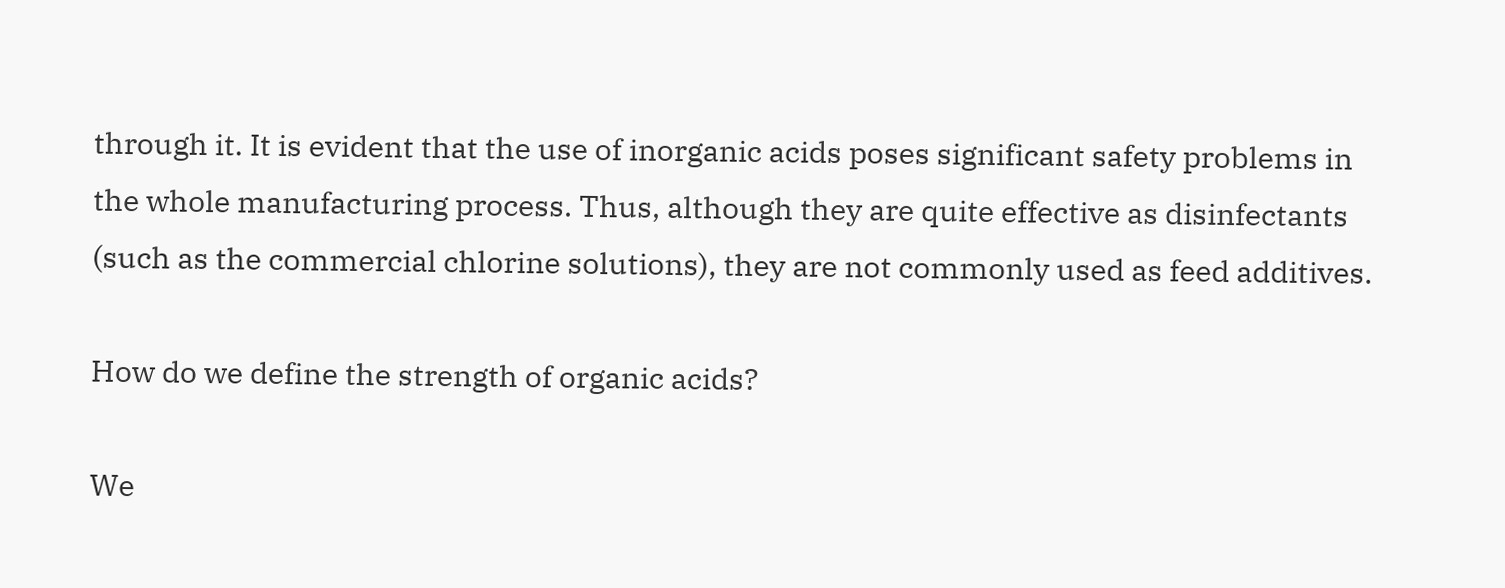through it. It is evident that the use of inorganic acids poses significant safety problems in the whole manufacturing process. Thus, although they are quite effective as disinfectants (such as the commercial chlorine solutions), they are not commonly used as feed additives.

How do we define the strength of organic acids?

We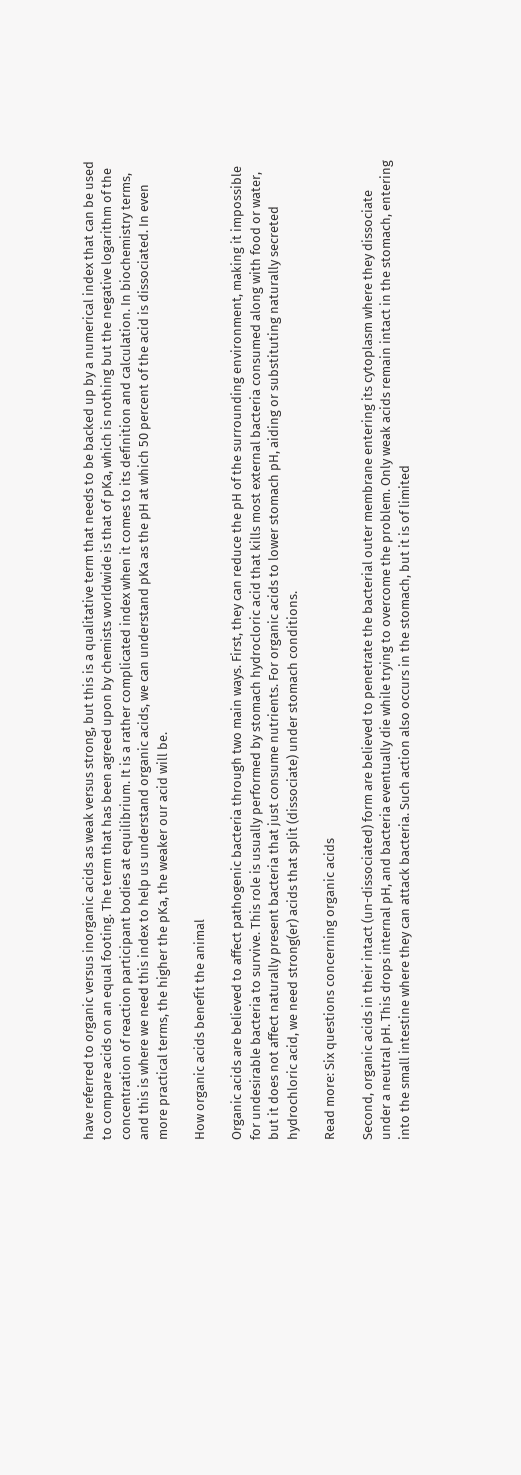have referred to organic versus inorganic acids as weak versus strong, but this is a qualitative term that needs to be backed up by a numerical index that can be used to compare acids on an equal footing. The term that has been agreed upon by chemists worldwide is that of pKa, which is nothing but the negative logarithm of the concentration of reaction participant bodies at equilibrium. It is a rather complicated index when it comes to its definition and calculation. In biochemistry terms, and this is where we need this index to help us understand organic acids, we can understand pKa as the pH at which 50 percent of the acid is dissociated. In even more practical terms, the higher the pKa, the weaker our acid will be.

How organic acids benefit the animal

Organic acids are believed to affect pathogenic bacteria through two main ways. First, they can reduce the pH of the surrounding environment, making it impossible for undesirable bacteria to survive. This role is usually performed by stomach hydrocloric acid that kills most external bacteria consumed along with food or water, but it does not affect naturally present bacteria that just consume nutrients. For organic acids to lower stomach pH, aiding or substituting naturally secreted hydrochloric acid, we need strong(er) acids that split (dissociate) under stomach conditions.

Read more: Six questions concerning organic acids

Second, organic acids in their intact (un-dissociated) form are believed to penetrate the bacterial outer membrane entering its cytoplasm where they dissociate under a neutral pH. This drops internal pH, and bacteria eventually die while trying to overcome the problem. Only weak acids remain intact in the stomach, entering into the small intestine where they can attack bacteria. Such action also occurs in the stomach, but it is of limited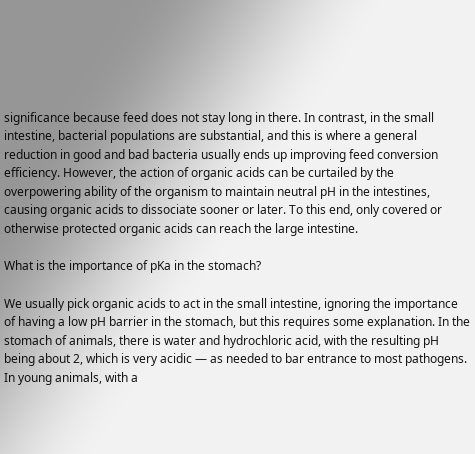significance because feed does not stay long in there. In contrast, in the small intestine, bacterial populations are substantial, and this is where a general reduction in good and bad bacteria usually ends up improving feed conversion efficiency. However, the action of organic acids can be curtailed by the overpowering ability of the organism to maintain neutral pH in the intestines, causing organic acids to dissociate sooner or later. To this end, only covered or otherwise protected organic acids can reach the large intestine.

What is the importance of pKa in the stomach?

We usually pick organic acids to act in the small intestine, ignoring the importance of having a low pH barrier in the stomach, but this requires some explanation. In the stomach of animals, there is water and hydrochloric acid, with the resulting pH being about 2, which is very acidic — as needed to bar entrance to most pathogens. In young animals, with a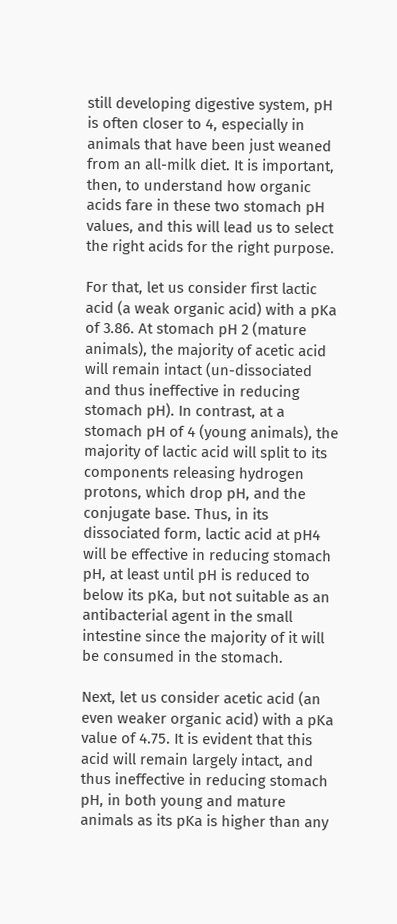still developing digestive system, pH is often closer to 4, especially in animals that have been just weaned from an all-milk diet. It is important, then, to understand how organic acids fare in these two stomach pH values, and this will lead us to select the right acids for the right purpose.

For that, let us consider first lactic acid (a weak organic acid) with a pKa of 3.86. At stomach pH 2 (mature animals), the majority of acetic acid will remain intact (un-dissociated and thus ineffective in reducing stomach pH). In contrast, at a stomach pH of 4 (young animals), the majority of lactic acid will split to its components releasing hydrogen protons, which drop pH, and the conjugate base. Thus, in its dissociated form, lactic acid at pH4 will be effective in reducing stomach pH, at least until pH is reduced to below its pKa, but not suitable as an antibacterial agent in the small intestine since the majority of it will be consumed in the stomach.

Next, let us consider acetic acid (an even weaker organic acid) with a pKa value of 4.75. It is evident that this acid will remain largely intact, and thus ineffective in reducing stomach pH, in both young and mature animals as its pKa is higher than any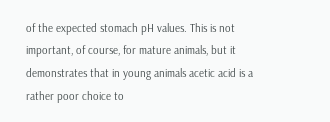of the expected stomach pH values. This is not important, of course, for mature animals, but it demonstrates that in young animals acetic acid is a rather poor choice to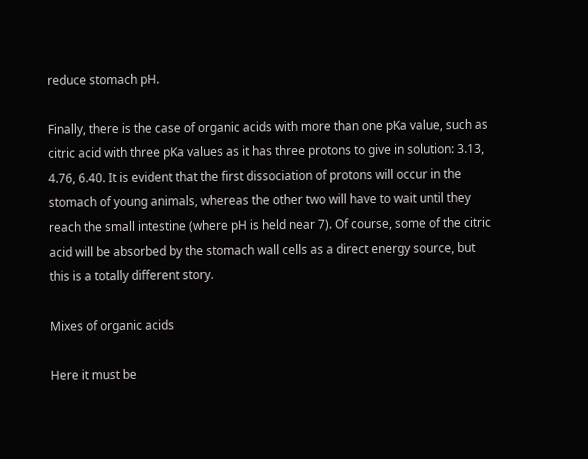reduce stomach pH.

Finally, there is the case of organic acids with more than one pKa value, such as citric acid with three pKa values as it has three protons to give in solution: 3.13, 4.76, 6.40. It is evident that the first dissociation of protons will occur in the stomach of young animals, whereas the other two will have to wait until they reach the small intestine (where pH is held near 7). Of course, some of the citric acid will be absorbed by the stomach wall cells as a direct energy source, but this is a totally different story.

Mixes of organic acids

Here it must be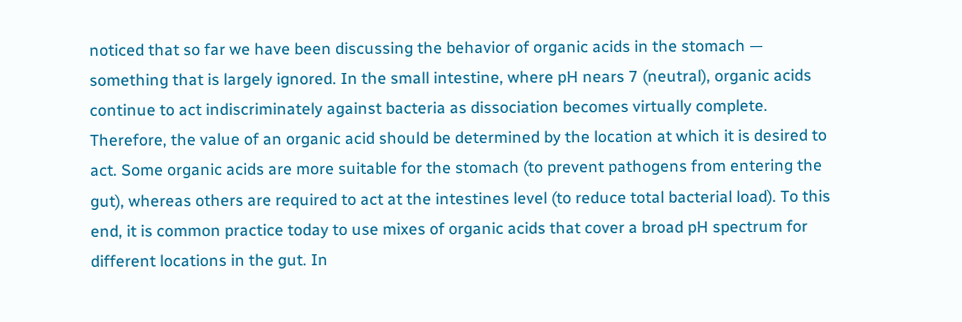noticed that so far we have been discussing the behavior of organic acids in the stomach — something that is largely ignored. In the small intestine, where pH nears 7 (neutral), organic acids continue to act indiscriminately against bacteria as dissociation becomes virtually complete. Therefore, the value of an organic acid should be determined by the location at which it is desired to act. Some organic acids are more suitable for the stomach (to prevent pathogens from entering the gut), whereas others are required to act at the intestines level (to reduce total bacterial load). To this end, it is common practice today to use mixes of organic acids that cover a broad pH spectrum for different locations in the gut. In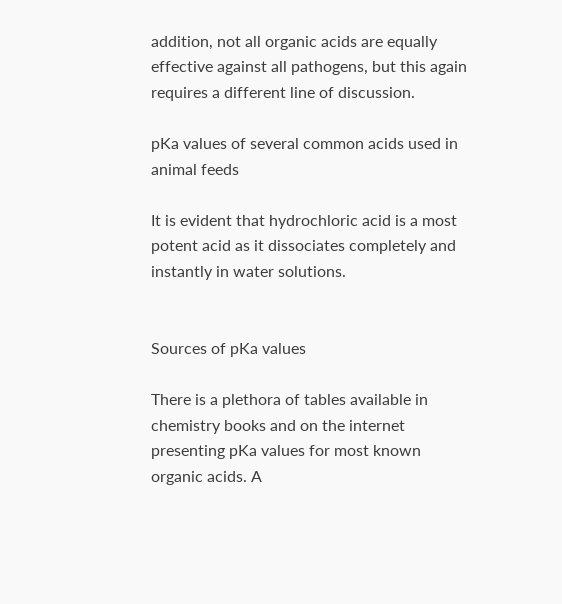addition, not all organic acids are equally effective against all pathogens, but this again requires a different line of discussion.

pKa values of several common acids used in animal feeds

It is evident that hydrochloric acid is a most potent acid as it dissociates completely and instantly in water solutions.


Sources of pKa values

There is a plethora of tables available in chemistry books and on the internet presenting pKa values for most known organic acids. A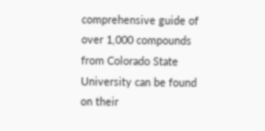comprehensive guide of over 1,000 compounds from Colorado State University can be found on their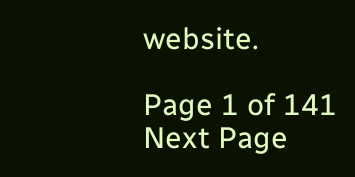website.

Page 1 of 141
Next Page